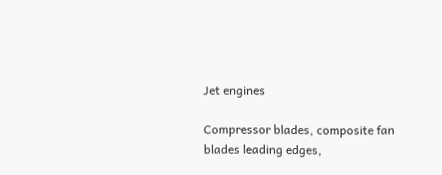Jet engines

Compressor blades, composite fan blades leading edges,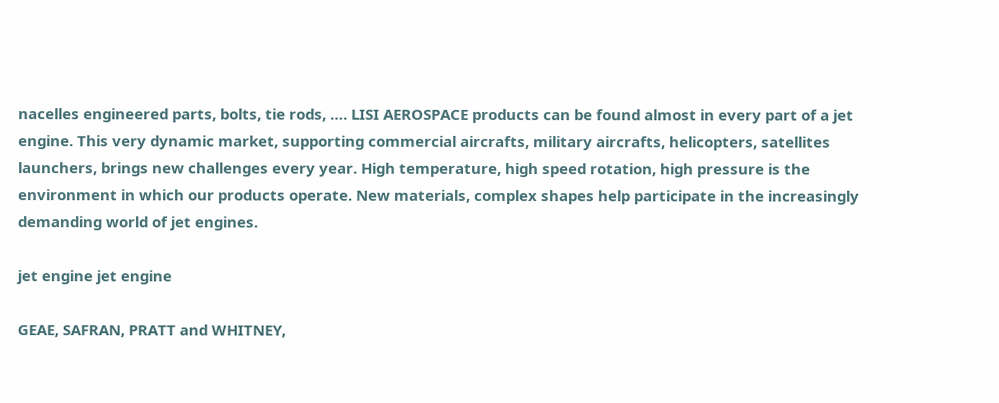nacelles engineered parts, bolts, tie rods, …. LISI AEROSPACE products can be found almost in every part of a jet engine. This very dynamic market, supporting commercial aircrafts, military aircrafts, helicopters, satellites launchers, brings new challenges every year. High temperature, high speed rotation, high pressure is the environment in which our products operate. New materials, complex shapes help participate in the increasingly demanding world of jet engines.

jet engine jet engine

GEAE, SAFRAN, PRATT and WHITNEY,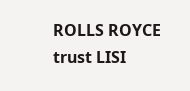ROLLS ROYCE trust LISI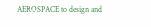AEROSPACE to design and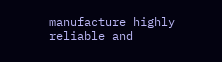manufacture highly reliable and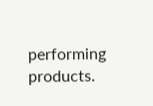performing products.